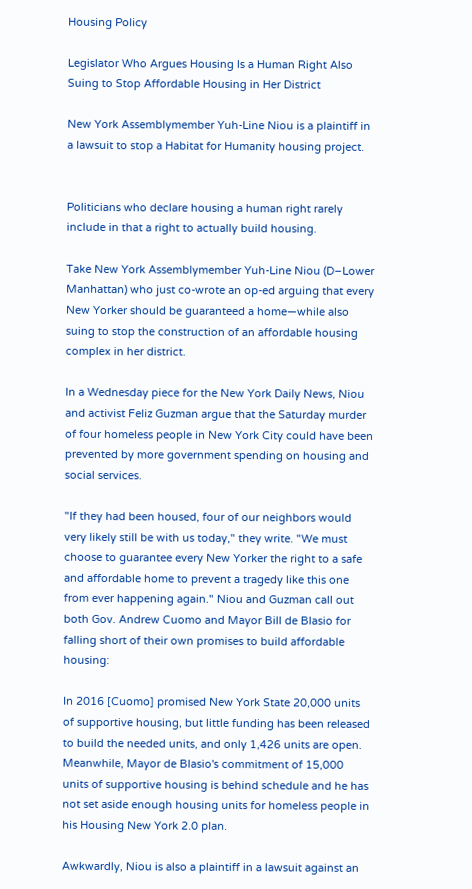Housing Policy

Legislator Who Argues Housing Is a Human Right Also Suing to Stop Affordable Housing in Her District

New York Assemblymember Yuh-Line Niou is a plaintiff in a lawsuit to stop a Habitat for Humanity housing project.


Politicians who declare housing a human right rarely include in that a right to actually build housing.

Take New York Assemblymember Yuh-Line Niou (D–Lower Manhattan) who just co-wrote an op-ed arguing that every New Yorker should be guaranteed a home—while also suing to stop the construction of an affordable housing complex in her district.

In a Wednesday piece for the New York Daily News, Niou and activist Feliz Guzman argue that the Saturday murder of four homeless people in New York City could have been prevented by more government spending on housing and social services.

"If they had been housed, four of our neighbors would very likely still be with us today," they write. "We must choose to guarantee every New Yorker the right to a safe and affordable home to prevent a tragedy like this one from ever happening again." Niou and Guzman call out both Gov. Andrew Cuomo and Mayor Bill de Blasio for falling short of their own promises to build affordable housing:

In 2016 [Cuomo] promised New York State 20,000 units of supportive housing, but little funding has been released to build the needed units, and only 1,426 units are open. Meanwhile, Mayor de Blasio's commitment of 15,000 units of supportive housing is behind schedule and he has not set aside enough housing units for homeless people in his Housing New York 2.0 plan.

Awkwardly, Niou is also a plaintiff in a lawsuit against an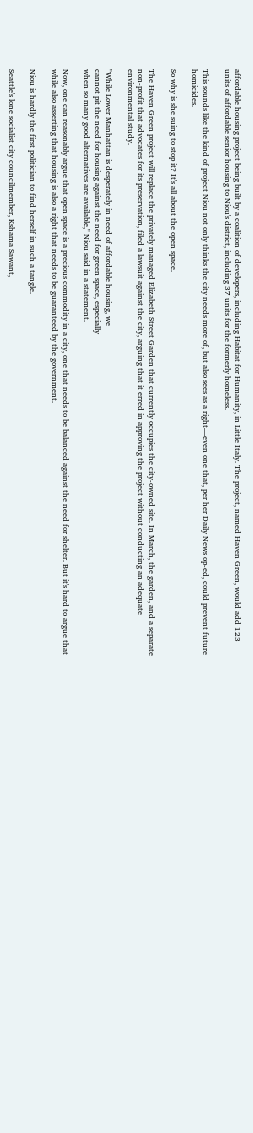affordable housing project being built by a coalition of developers, including Habitat for Humanity, in Little Italy. The project, named Haven Green, would add 123 units of affordable senior housing to Niou's district, including 37 units for the formerly homeless.

This sounds like the kind of project Niou not only thinks the city needs more of, but also sees as a right—even one that, per her Daily News op-ed, could prevent future homicides.

So why is she suing to stop it? It's all about the open space.

The Haven Green project will replace the privately managed Elizabeth Street Garden that currently occupies the city-owned site. In March, the garden, and a separate non-profit that advocates for its preservation, filed a lawsuit against the city, arguing that it erred in approving the project without conducting an adequate environmental study.

"While Lower Manhattan is desperately in need of affordable housing, we
cannot pit the need for housing against the need for green space, especially
when so many good alternatives are available," Niou said in a statement.

Now, one can reasonably argue that open space is a precious commodity in a city, one that needs to be balanced against the need for shelter. But it's hard to argue that while also asserting that housing is also a right that needs to be guaranteed by the government.

Niou is hardly the first politician to find herself in such a tangle.

Seattle's lone socialist city councilmember, Kshama Sawant,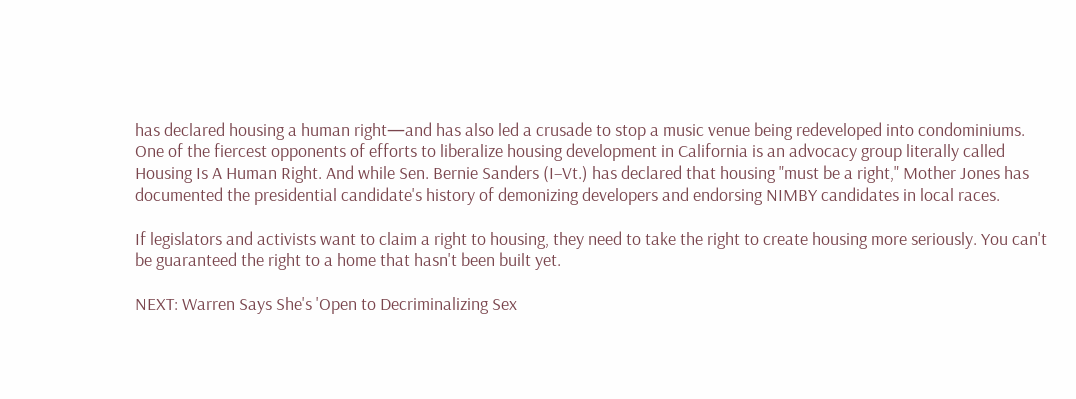has declared housing a human right—and has also led a crusade to stop a music venue being redeveloped into condominiums. One of the fiercest opponents of efforts to liberalize housing development in California is an advocacy group literally called Housing Is A Human Right. And while Sen. Bernie Sanders (I–Vt.) has declared that housing "must be a right," Mother Jones has documented the presidential candidate's history of demonizing developers and endorsing NIMBY candidates in local races.

If legislators and activists want to claim a right to housing, they need to take the right to create housing more seriously. You can't be guaranteed the right to a home that hasn't been built yet.

NEXT: Warren Says She's 'Open to Decriminalizing Sex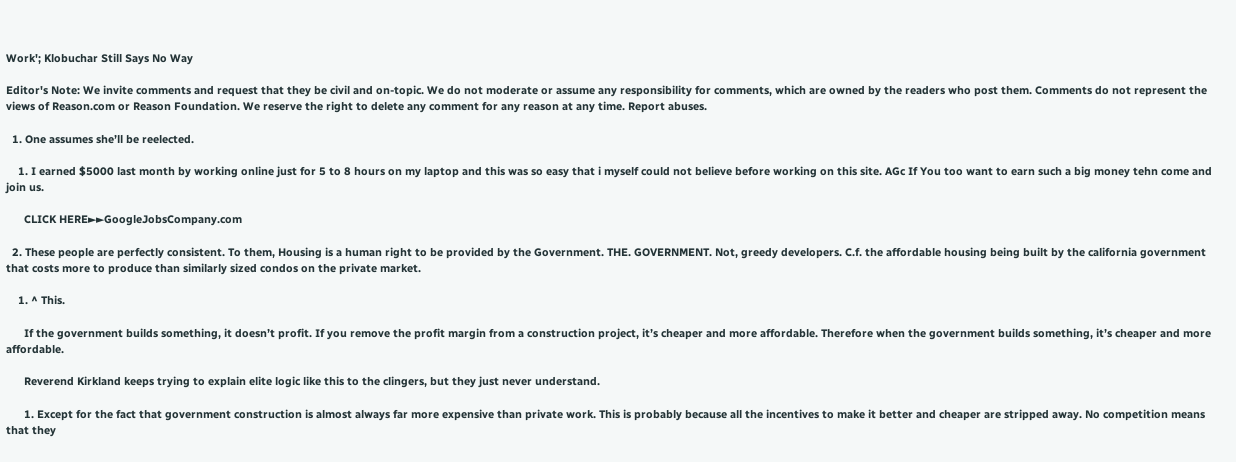Work'; Klobuchar Still Says No Way

Editor's Note: We invite comments and request that they be civil and on-topic. We do not moderate or assume any responsibility for comments, which are owned by the readers who post them. Comments do not represent the views of Reason.com or Reason Foundation. We reserve the right to delete any comment for any reason at any time. Report abuses.

  1. One assumes she’ll be reelected.

    1. I earned $5000 last month by working online just for 5 to 8 hours on my laptop and this was so easy that i myself could not believe before working on this site. AGc If You too want to earn such a big money tehn come and join us.

      CLICK HERE►►GoogleJobsCompany.com

  2. These people are perfectly consistent. To them, Housing is a human right to be provided by the Government. THE. GOVERNMENT. Not, greedy developers. C.f. the affordable housing being built by the california government that costs more to produce than similarly sized condos on the private market.

    1. ^ This.

      If the government builds something, it doesn’t profit. If you remove the profit margin from a construction project, it’s cheaper and more affordable. Therefore when the government builds something, it’s cheaper and more affordable.

      Reverend Kirkland keeps trying to explain elite logic like this to the clingers, but they just never understand.

      1. Except for the fact that government construction is almost always far more expensive than private work. This is probably because all the incentives to make it better and cheaper are stripped away. No competition means that they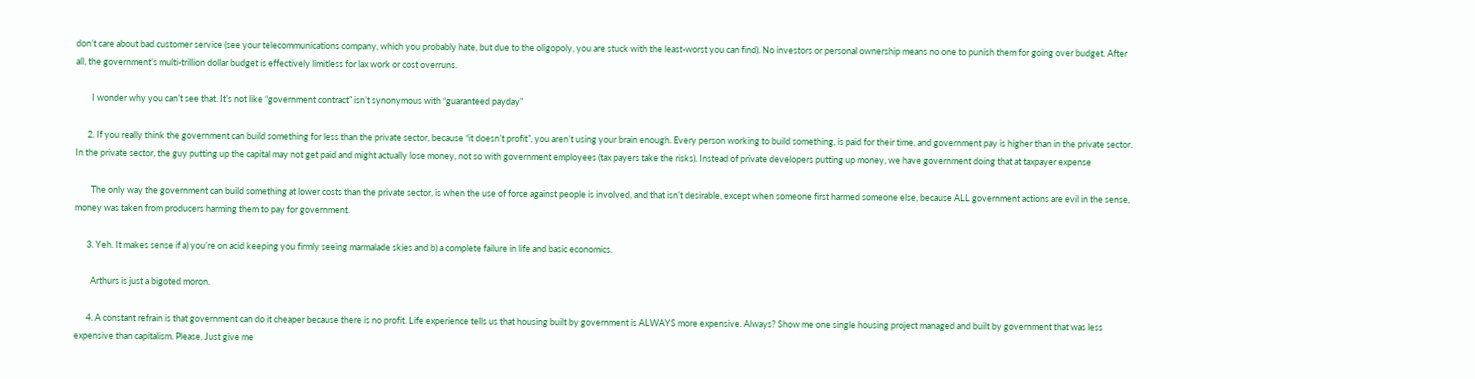don’t care about bad customer service (see your telecommunications company, which you probably hate, but due to the oligopoly, you are stuck with the least-worst you can find). No investors or personal ownership means no one to punish them for going over budget. After all, the government’s multi-trillion dollar budget is effectively limitless for lax work or cost overruns.

        I wonder why you can’t see that. It’s not like “government contract” isn’t synonymous with “guaranteed payday”

      2. If you really think the government can build something for less than the private sector, because “it doesn’t profit”, you aren’t using your brain enough. Every person working to build something, is paid for their time, and government pay is higher than in the private sector. In the private sector, the guy putting up the capital may not get paid and might actually lose money, not so with government employees (tax payers take the risks). Instead of private developers putting up money, we have government doing that at taxpayer expense

        The only way the government can build something at lower costs than the private sector, is when the use of force against people is involved, and that isn’t desirable, except when someone first harmed someone else, because ALL government actions are evil in the sense, money was taken from producers harming them to pay for government.

      3. Yeh. It makes sense if a) you’re on acid keeping you firmly seeing marmalade skies and b) a complete failure in life and basic economics.

        Arthurs is just a bigoted moron.

      4. A constant refrain is that government can do it cheaper because there is no profit. Life experience tells us that housing built by government is ALWAYS more expensive. Always? Show me one single housing project managed and built by government that was less expensive than capitalism. Please, Just give me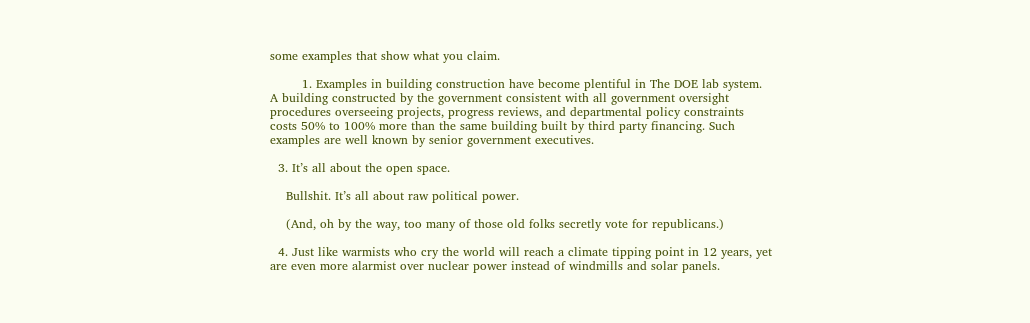some examples that show what you claim.

        1. Examples in building construction have become plentiful in The DOE lab system. A building constructed by the government consistent with all government oversight procedures overseeing projects, progress reviews, and departmental policy constraints costs 50% to 100% more than the same building built by third party financing. Such examples are well known by senior government executives.

  3. It’s all about the open space.

    Bullshit. It’s all about raw political power.

    (And, oh by the way, too many of those old folks secretly vote for republicans.)

  4. Just like warmists who cry the world will reach a climate tipping point in 12 years, yet are even more alarmist over nuclear power instead of windmills and solar panels.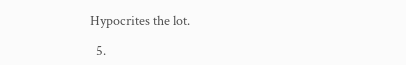Hypocrites the lot.

  5.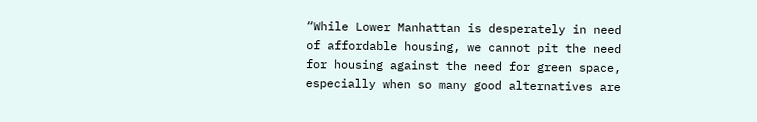“While Lower Manhattan is desperately in need of affordable housing, we cannot pit the need for housing against the need for green space, especially when so many good alternatives are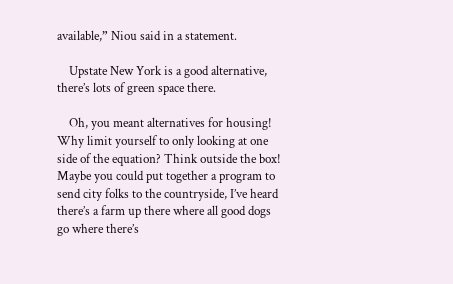available,” Niou said in a statement.

    Upstate New York is a good alternative, there’s lots of green space there.

    Oh, you meant alternatives for housing! Why limit yourself to only looking at one side of the equation? Think outside the box! Maybe you could put together a program to send city folks to the countryside, I’ve heard there’s a farm up there where all good dogs go where there’s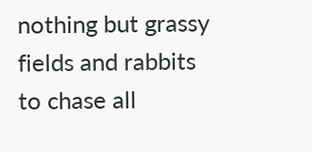nothing but grassy fields and rabbits to chase all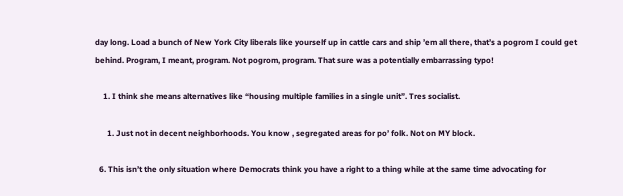day long. Load a bunch of New York City liberals like yourself up in cattle cars and ship ’em all there, that’s a pogrom I could get behind. Program, I meant, program. Not pogrom, program. That sure was a potentially embarrassing typo!

    1. I think she means alternatives like “housing multiple families in a single unit”. Tres socialist.

      1. Just not in decent neighborhoods. You know , segregated areas for po’ folk. Not on MY block.

  6. This isn’t the only situation where Democrats think you have a right to a thing while at the same time advocating for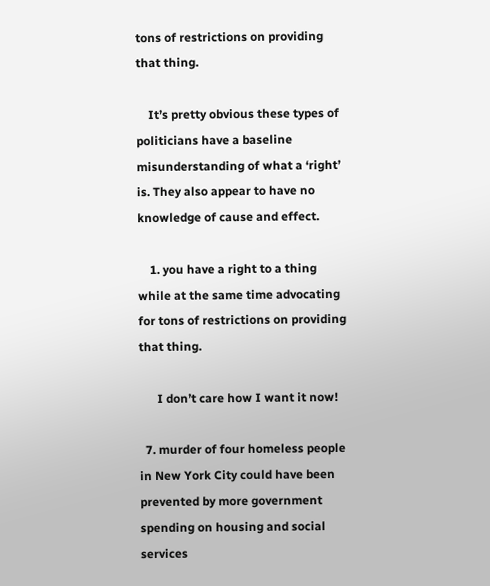tons of restrictions on providing that thing.

    It’s pretty obvious these types of politicians have a baseline misunderstanding of what a ‘right’ is. They also appear to have no knowledge of cause and effect.

    1. you have a right to a thing while at the same time advocating for tons of restrictions on providing that thing.

      I don’t care how I want it now!

  7. murder of four homeless people in New York City could have been prevented by more government spending on housing and social services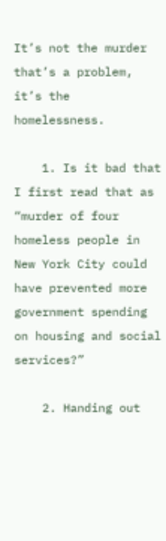It’s not the murder that’s a problem, it’s the homelessness.

    1. Is it bad that I first read that as “murder of four homeless people in New York City could have prevented more government spending on housing and social services?”

    2. Handing out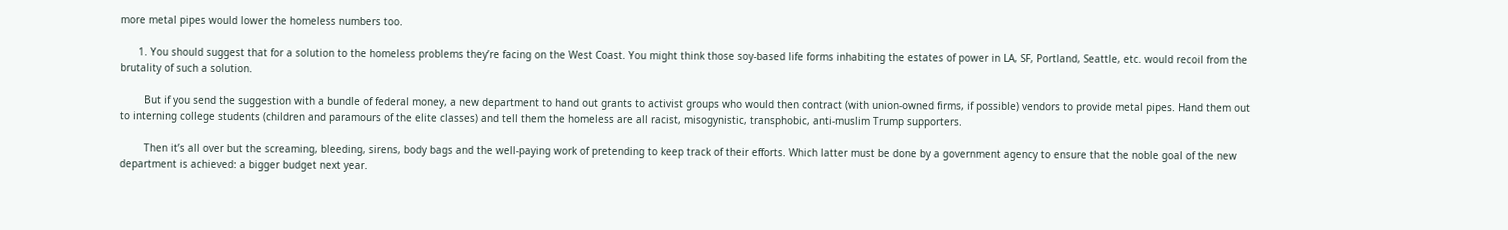more metal pipes would lower the homeless numbers too.

      1. You should suggest that for a solution to the homeless problems they’re facing on the West Coast. You might think those soy-based life forms inhabiting the estates of power in LA, SF, Portland, Seattle, etc. would recoil from the brutality of such a solution.

        But if you send the suggestion with a bundle of federal money, a new department to hand out grants to activist groups who would then contract (with union-owned firms, if possible) vendors to provide metal pipes. Hand them out to interning college students (children and paramours of the elite classes) and tell them the homeless are all racist, misogynistic, transphobic, anti-muslim Trump supporters.

        Then it’s all over but the screaming, bleeding, sirens, body bags and the well-paying work of pretending to keep track of their efforts. Which latter must be done by a government agency to ensure that the noble goal of the new department is achieved: a bigger budget next year.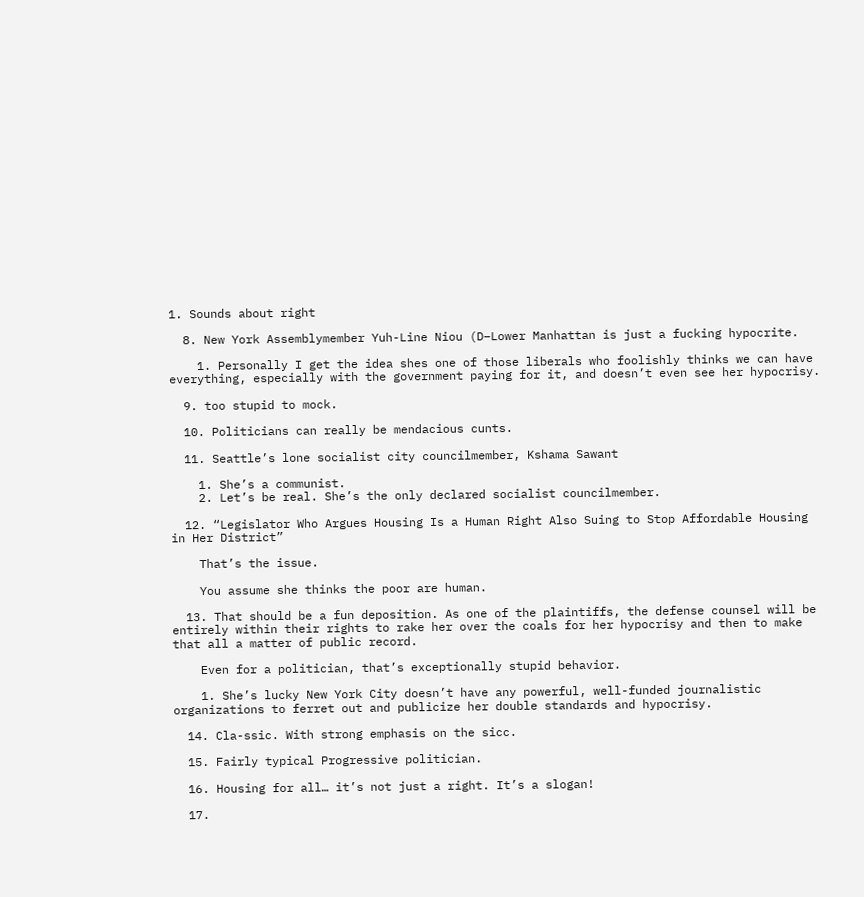1. Sounds about right

  8. New York Assemblymember Yuh-Line Niou (D–Lower Manhattan is just a fucking hypocrite.

    1. Personally I get the idea shes one of those liberals who foolishly thinks we can have everything, especially with the government paying for it, and doesn’t even see her hypocrisy.

  9. too stupid to mock.

  10. Politicians can really be mendacious cunts.

  11. Seattle’s lone socialist city councilmember, Kshama Sawant

    1. She’s a communist.
    2. Let’s be real. She’s the only declared socialist councilmember.

  12. “Legislator Who Argues Housing Is a Human Right Also Suing to Stop Affordable Housing in Her District”

    That’s the issue.

    You assume she thinks the poor are human.

  13. That should be a fun deposition. As one of the plaintiffs, the defense counsel will be entirely within their rights to rake her over the coals for her hypocrisy and then to make that all a matter of public record.

    Even for a politician, that’s exceptionally stupid behavior.

    1. She’s lucky New York City doesn’t have any powerful, well-funded journalistic organizations to ferret out and publicize her double standards and hypocrisy.

  14. Cla-ssic. With strong emphasis on the sicc.

  15. Fairly typical Progressive politician.

  16. Housing for all… it’s not just a right. It’s a slogan!

  17.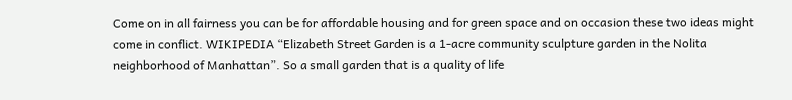Come on in all fairness you can be for affordable housing and for green space and on occasion these two ideas might come in conflict. WIKIPEDIA “Elizabeth Street Garden is a 1-acre community sculpture garden in the Nolita neighborhood of Manhattan”. So a small garden that is a quality of life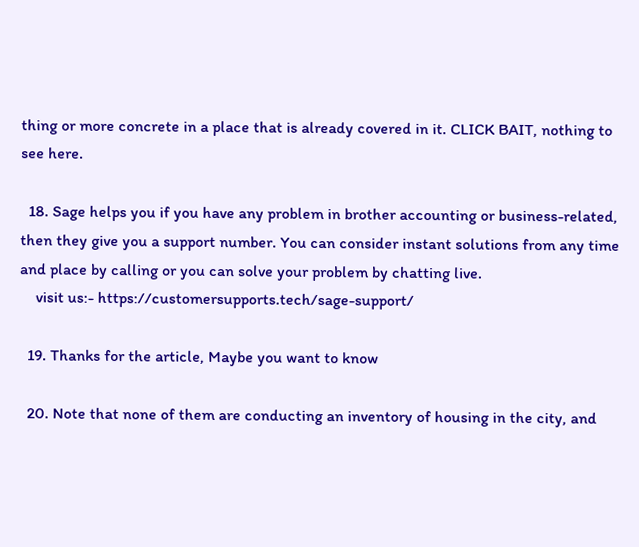thing or more concrete in a place that is already covered in it. CLICK BAIT, nothing to see here.

  18. Sage helps you if you have any problem in brother accounting or business-related, then they give you a support number. You can consider instant solutions from any time and place by calling or you can solve your problem by chatting live.
    visit us:- https://customersupports.tech/sage-support/

  19. Thanks for the article, Maybe you want to know

  20. Note that none of them are conducting an inventory of housing in the city, and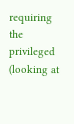requiring the privileged (looking at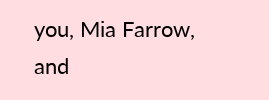you, Mia Farrow, and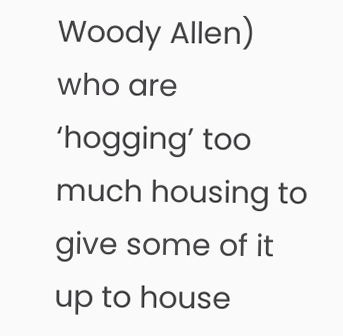Woody Allen) who are ‘hogging’ too much housing to give some of it up to house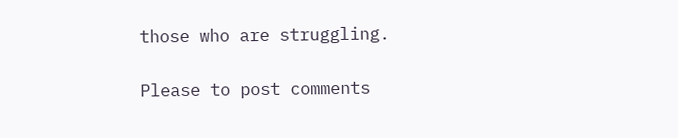those who are struggling.

Please to post comments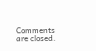Comments are closed.